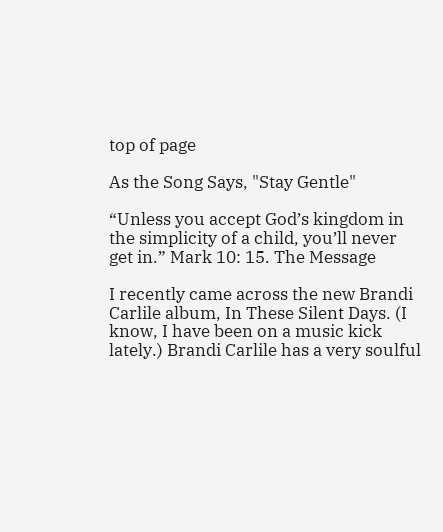top of page

As the Song Says, "Stay Gentle"

“Unless you accept God’s kingdom in the simplicity of a child, you’ll never get in.” Mark 10: 15. The Message

I recently came across the new Brandi Carlile album, In These Silent Days. (I know, I have been on a music kick lately.) Brandi Carlile has a very soulful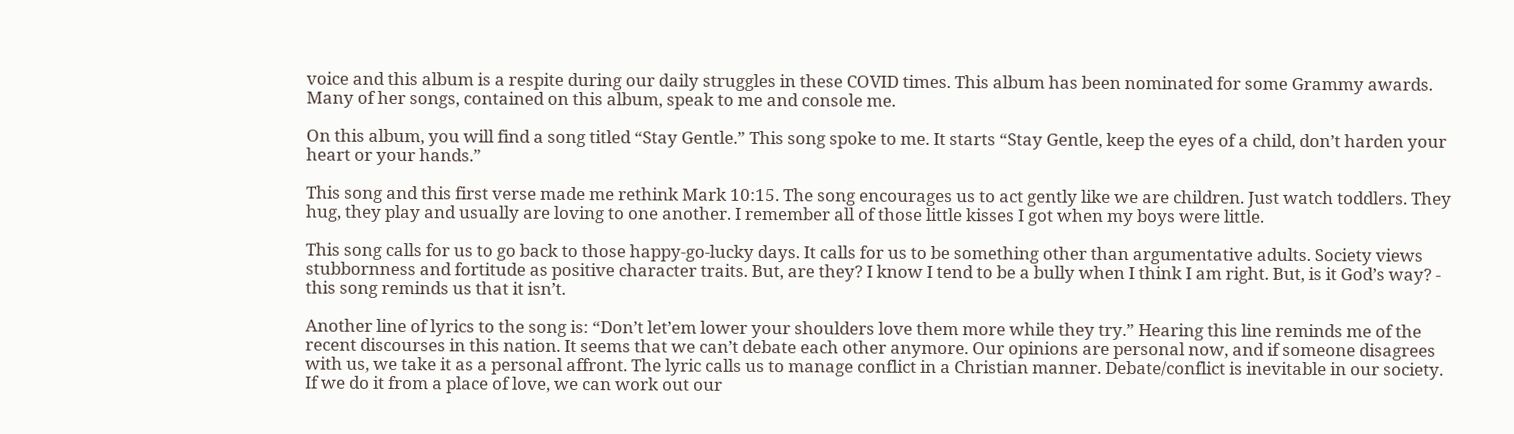voice and this album is a respite during our daily struggles in these COVID times. This album has been nominated for some Grammy awards. Many of her songs, contained on this album, speak to me and console me.

On this album, you will find a song titled “Stay Gentle.” This song spoke to me. It starts “Stay Gentle, keep the eyes of a child, don’t harden your heart or your hands.”

This song and this first verse made me rethink Mark 10:15. The song encourages us to act gently like we are children. Just watch toddlers. They hug, they play and usually are loving to one another. I remember all of those little kisses I got when my boys were little.

This song calls for us to go back to those happy-go-lucky days. It calls for us to be something other than argumentative adults. Society views stubbornness and fortitude as positive character traits. But, are they? I know I tend to be a bully when I think I am right. But, is it God’s way? - this song reminds us that it isn’t.

Another line of lyrics to the song is: “Don’t let’em lower your shoulders love them more while they try.” Hearing this line reminds me of the recent discourses in this nation. It seems that we can’t debate each other anymore. Our opinions are personal now, and if someone disagrees with us, we take it as a personal affront. The lyric calls us to manage conflict in a Christian manner. Debate/conflict is inevitable in our society. If we do it from a place of love, we can work out our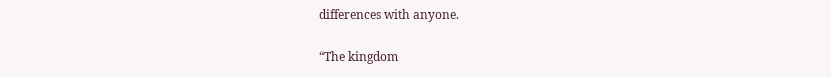differences with anyone.

“The kingdom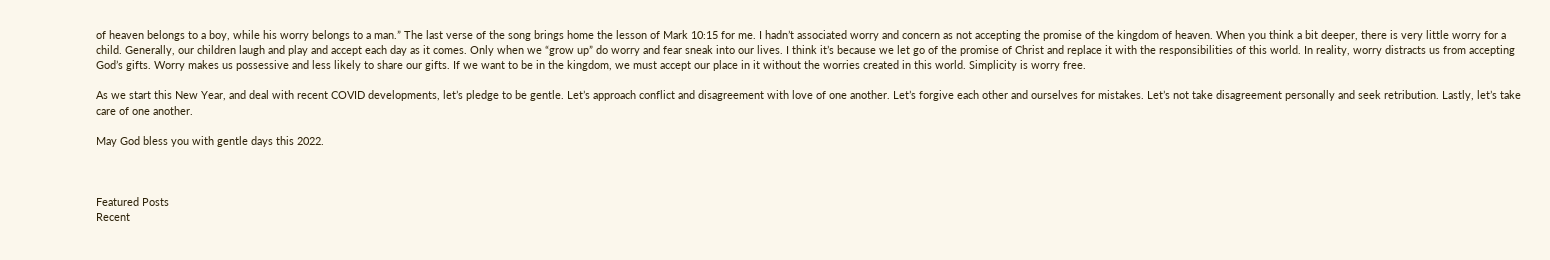of heaven belongs to a boy, while his worry belongs to a man.” The last verse of the song brings home the lesson of Mark 10:15 for me. I hadn’t associated worry and concern as not accepting the promise of the kingdom of heaven. When you think a bit deeper, there is very little worry for a child. Generally, our children laugh and play and accept each day as it comes. Only when we “grow up” do worry and fear sneak into our lives. I think it’s because we let go of the promise of Christ and replace it with the responsibilities of this world. In reality, worry distracts us from accepting God’s gifts. Worry makes us possessive and less likely to share our gifts. If we want to be in the kingdom, we must accept our place in it without the worries created in this world. Simplicity is worry free.

As we start this New Year, and deal with recent COVID developments, let’s pledge to be gentle. Let’s approach conflict and disagreement with love of one another. Let’s forgive each other and ourselves for mistakes. Let’s not take disagreement personally and seek retribution. Lastly, let’s take care of one another.

May God bless you with gentle days this 2022.



Featured Posts
Recent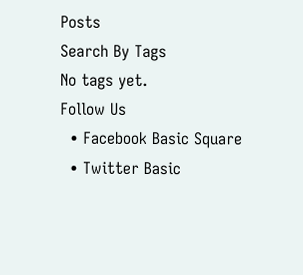Posts
Search By Tags
No tags yet.
Follow Us
  • Facebook Basic Square
  • Twitter Basic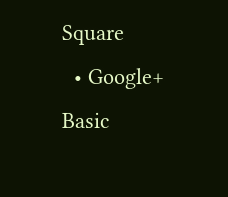Square
  • Google+ Basic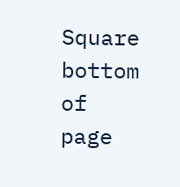Square
bottom of page